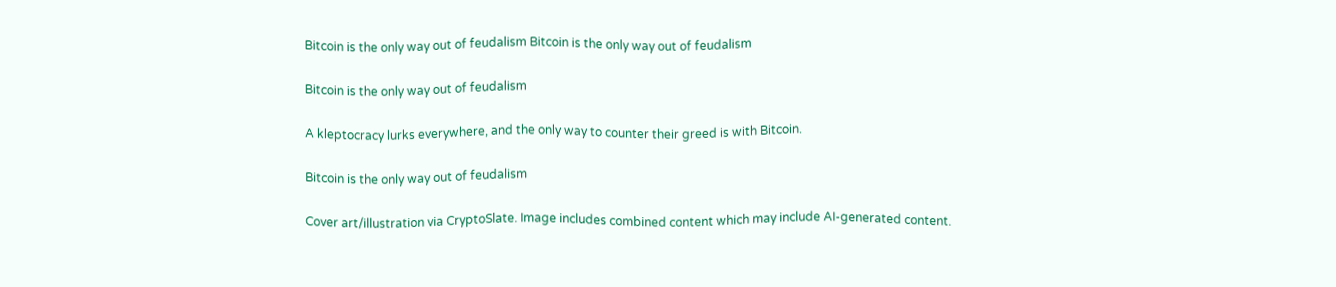Bitcoin is the only way out of feudalism Bitcoin is the only way out of feudalism

Bitcoin is the only way out of feudalism

A kleptocracy lurks everywhere, and the only way to counter their greed is with Bitcoin.

Bitcoin is the only way out of feudalism

Cover art/illustration via CryptoSlate. Image includes combined content which may include AI-generated content.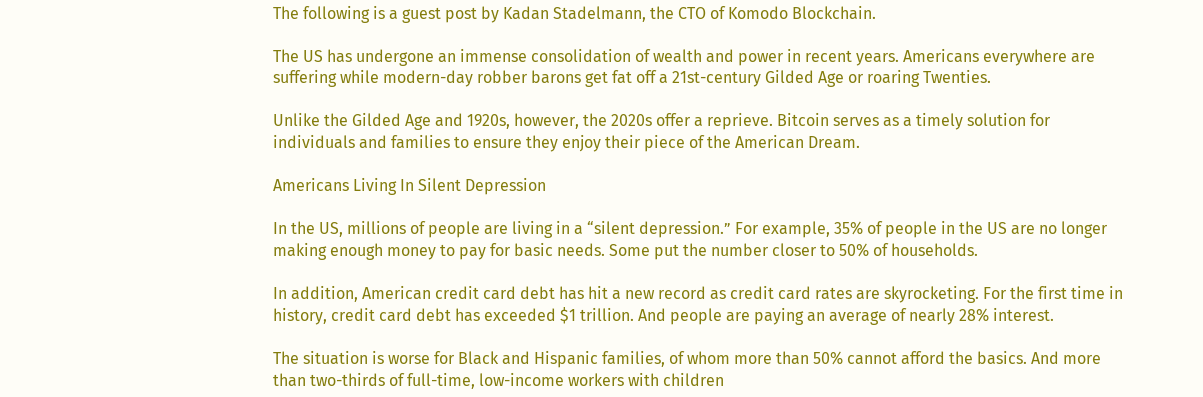The following is a guest post by Kadan Stadelmann, the CTO of Komodo Blockchain.

The US has undergone an immense consolidation of wealth and power in recent years. Americans everywhere are suffering while modern-day robber barons get fat off a 21st-century Gilded Age or roaring Twenties.

Unlike the Gilded Age and 1920s, however, the 2020s offer a reprieve. Bitcoin serves as a timely solution for individuals and families to ensure they enjoy their piece of the American Dream.

Americans Living In Silent Depression

In the US, millions of people are living in a “silent depression.” For example, 35% of people in the US are no longer making enough money to pay for basic needs. Some put the number closer to 50% of households.

In addition, American credit card debt has hit a new record as credit card rates are skyrocketing. For the first time in history, credit card debt has exceeded $1 trillion. And people are paying an average of nearly 28% interest.

The situation is worse for Black and Hispanic families, of whom more than 50% cannot afford the basics. And more than two-thirds of full-time, low-income workers with children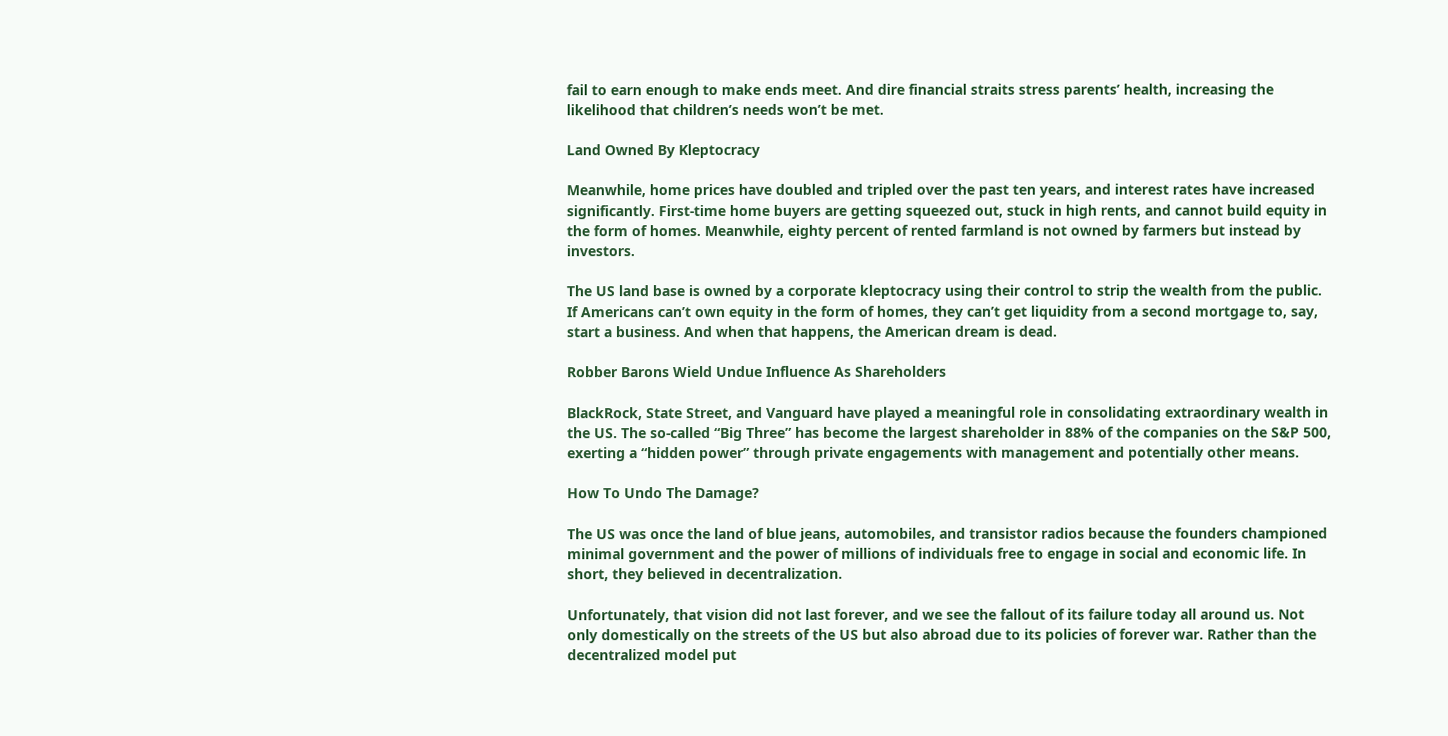fail to earn enough to make ends meet. And dire financial straits stress parents’ health, increasing the likelihood that children’s needs won’t be met.

Land Owned By Kleptocracy

Meanwhile, home prices have doubled and tripled over the past ten years, and interest rates have increased significantly. First-time home buyers are getting squeezed out, stuck in high rents, and cannot build equity in the form of homes. Meanwhile, eighty percent of rented farmland is not owned by farmers but instead by investors.

The US land base is owned by a corporate kleptocracy using their control to strip the wealth from the public. If Americans can’t own equity in the form of homes, they can’t get liquidity from a second mortgage to, say, start a business. And when that happens, the American dream is dead.

Robber Barons Wield Undue Influence As Shareholders

BlackRock, State Street, and Vanguard have played a meaningful role in consolidating extraordinary wealth in the US. The so-called “Big Three” has become the largest shareholder in 88% of the companies on the S&P 500, exerting a “hidden power” through private engagements with management and potentially other means.

How To Undo The Damage?

The US was once the land of blue jeans, automobiles, and transistor radios because the founders championed minimal government and the power of millions of individuals free to engage in social and economic life. In short, they believed in decentralization.

Unfortunately, that vision did not last forever, and we see the fallout of its failure today all around us. Not only domestically on the streets of the US but also abroad due to its policies of forever war. Rather than the decentralized model put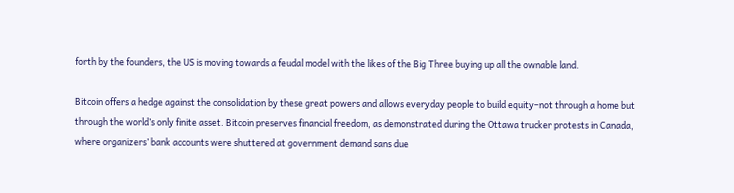forth by the founders, the US is moving towards a feudal model with the likes of the Big Three buying up all the ownable land.

Bitcoin offers a hedge against the consolidation by these great powers and allows everyday people to build equity–not through a home but through the world’s only finite asset. Bitcoin preserves financial freedom, as demonstrated during the Ottawa trucker protests in Canada, where organizers’ bank accounts were shuttered at government demand sans due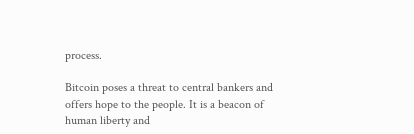process.

Bitcoin poses a threat to central bankers and offers hope to the people. It is a beacon of human liberty and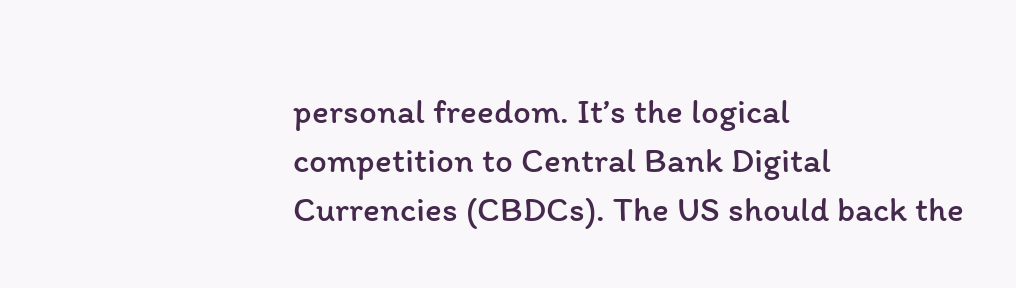personal freedom. It’s the logical competition to Central Bank Digital Currencies (CBDCs). The US should back the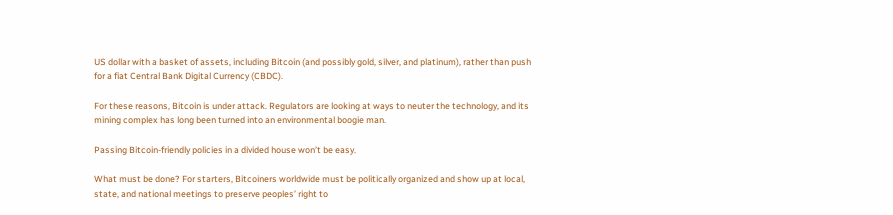US dollar with a basket of assets, including Bitcoin (and possibly gold, silver, and platinum), rather than push for a fiat Central Bank Digital Currency (CBDC).

For these reasons, Bitcoin is under attack. Regulators are looking at ways to neuter the technology, and its mining complex has long been turned into an environmental boogie man.

Passing Bitcoin-friendly policies in a divided house won’t be easy.

What must be done? For starters, Bitcoiners worldwide must be politically organized and show up at local, state, and national meetings to preserve peoples’ right to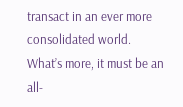transact in an ever more consolidated world. What’s more, it must be an all-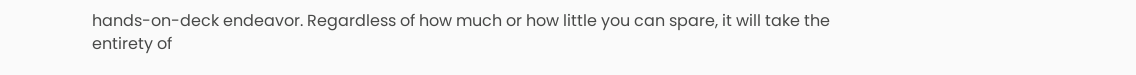hands-on-deck endeavor. Regardless of how much or how little you can spare, it will take the entirety of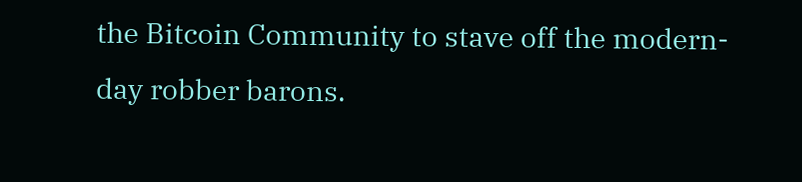the Bitcoin Community to stave off the modern-day robber barons.